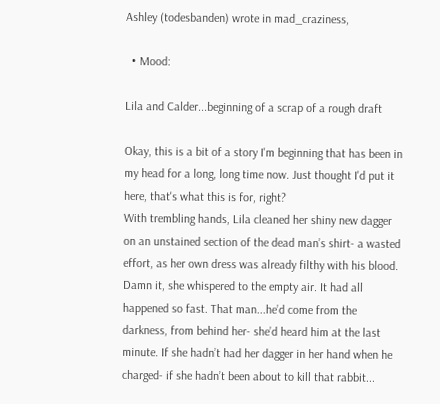Ashley (todesbanden) wrote in mad_craziness,

  • Mood:

Lila and Calder...beginning of a scrap of a rough draft

Okay, this is a bit of a story I'm beginning that has been in my head for a long, long time now. Just thought I'd put it here, that's what this is for, right?
With trembling hands, Lila cleaned her shiny new dagger on an unstained section of the dead man’s shirt- a wasted effort, as her own dress was already filthy with his blood. Damn it, she whispered to the empty air. It had all happened so fast. That man...he’d come from the darkness, from behind her- she’d heard him at the last minute. If she hadn’t had her dagger in her hand when he charged- if she hadn’t been about to kill that rabbit...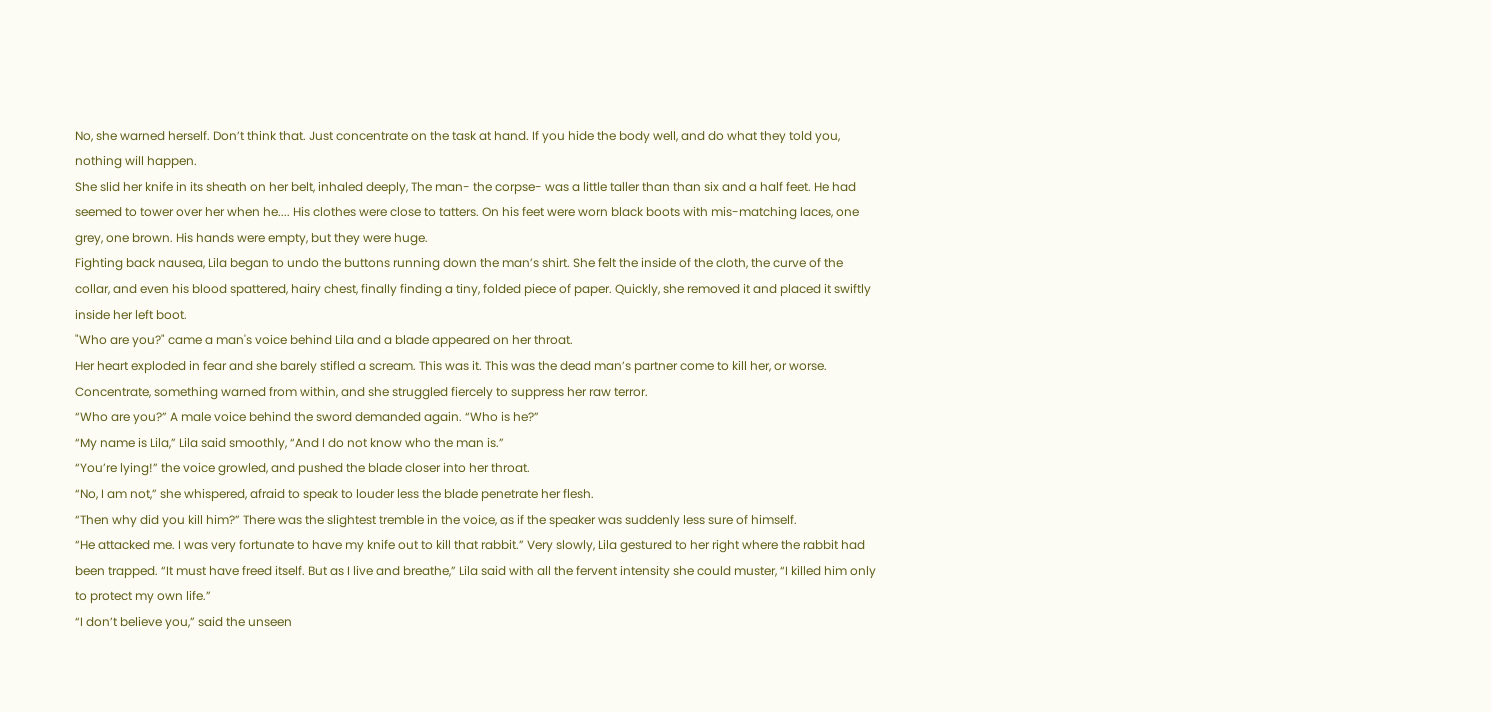No, she warned herself. Don’t think that. Just concentrate on the task at hand. If you hide the body well, and do what they told you, nothing will happen.
She slid her knife in its sheath on her belt, inhaled deeply, The man- the corpse- was a little taller than than six and a half feet. He had seemed to tower over her when he.... His clothes were close to tatters. On his feet were worn black boots with mis-matching laces, one grey, one brown. His hands were empty, but they were huge.
Fighting back nausea, Lila began to undo the buttons running down the man’s shirt. She felt the inside of the cloth, the curve of the collar, and even his blood spattered, hairy chest, finally finding a tiny, folded piece of paper. Quickly, she removed it and placed it swiftly inside her left boot.
"Who are you?" came a man's voice behind Lila and a blade appeared on her throat.
Her heart exploded in fear and she barely stifled a scream. This was it. This was the dead man’s partner come to kill her, or worse. Concentrate, something warned from within, and she struggled fiercely to suppress her raw terror.
“Who are you?” A male voice behind the sword demanded again. “Who is he?”
“My name is Lila,” Lila said smoothly, “And I do not know who the man is.”
“You’re lying!” the voice growled, and pushed the blade closer into her throat.
“No, I am not,” she whispered, afraid to speak to louder less the blade penetrate her flesh.
“Then why did you kill him?” There was the slightest tremble in the voice, as if the speaker was suddenly less sure of himself.
“He attacked me. I was very fortunate to have my knife out to kill that rabbit.” Very slowly, Lila gestured to her right where the rabbit had been trapped. “It must have freed itself. But as I live and breathe,” Lila said with all the fervent intensity she could muster, “I killed him only to protect my own life.”
“I don’t believe you,” said the unseen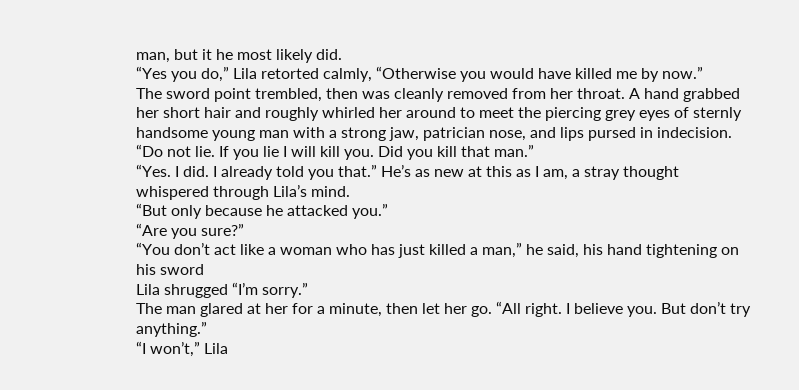man, but it he most likely did.
“Yes you do,” Lila retorted calmly, “Otherwise you would have killed me by now.”
The sword point trembled, then was cleanly removed from her throat. A hand grabbed her short hair and roughly whirled her around to meet the piercing grey eyes of sternly handsome young man with a strong jaw, patrician nose, and lips pursed in indecision.
“Do not lie. If you lie I will kill you. Did you kill that man.”
“Yes. I did. I already told you that.” He’s as new at this as I am, a stray thought whispered through Lila’s mind.
“But only because he attacked you.”
“Are you sure?”
“You don’t act like a woman who has just killed a man,” he said, his hand tightening on his sword
Lila shrugged “I’m sorry.”
The man glared at her for a minute, then let her go. “All right. I believe you. But don’t try anything.”
“I won’t,” Lila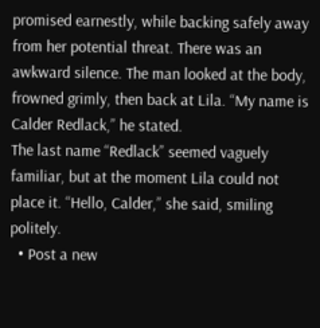promised earnestly, while backing safely away from her potential threat. There was an awkward silence. The man looked at the body, frowned grimly, then back at Lila. “My name is Calder Redlack,” he stated.
The last name “Redlack” seemed vaguely familiar, but at the moment Lila could not place it. “Hello, Calder,” she said, smiling politely.
  • Post a new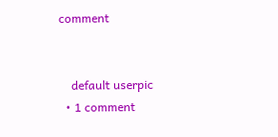comment


    default userpic
  • 1 comment